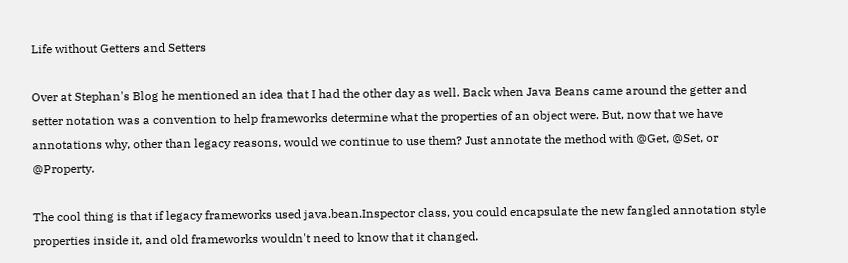Life without Getters and Setters

Over at Stephan's Blog he mentioned an idea that I had the other day as well. Back when Java Beans came around the getter and setter notation was a convention to help frameworks determine what the properties of an object were. But, now that we have annotations why, other than legacy reasons, would we continue to use them? Just annotate the method with @Get, @Set, or @Property.

The cool thing is that if legacy frameworks used java.bean.Inspector class, you could encapsulate the new fangled annotation style properties inside it, and old frameworks wouldn't need to know that it changed.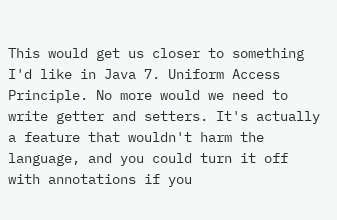This would get us closer to something I'd like in Java 7. Uniform Access Principle. No more would we need to write getter and setters. It's actually a feature that wouldn't harm the language, and you could turn it off with annotations if you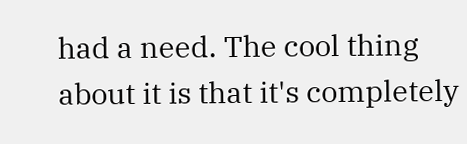had a need. The cool thing about it is that it's completely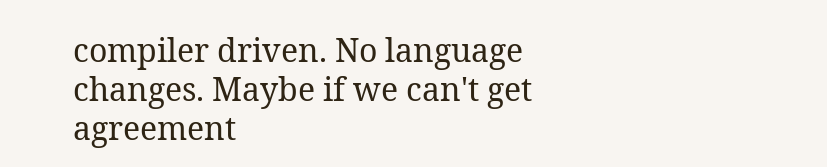compiler driven. No language changes. Maybe if we can't get agreement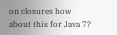on closures how about this for Java 7?